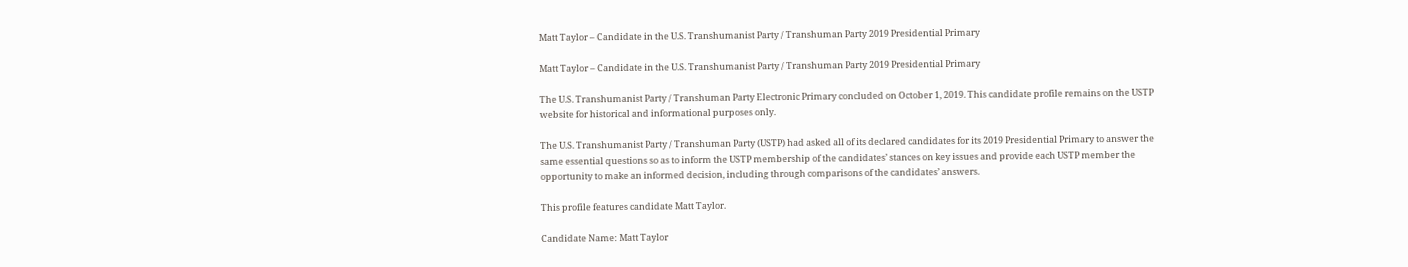Matt Taylor – Candidate in the U.S. Transhumanist Party / Transhuman Party 2019 Presidential Primary

Matt Taylor – Candidate in the U.S. Transhumanist Party / Transhuman Party 2019 Presidential Primary

The U.S. Transhumanist Party / Transhuman Party Electronic Primary concluded on October 1, 2019. This candidate profile remains on the USTP website for historical and informational purposes only.

The U.S. Transhumanist Party / Transhuman Party (USTP) had asked all of its declared candidates for its 2019 Presidential Primary to answer the same essential questions so as to inform the USTP membership of the candidates’ stances on key issues and provide each USTP member the opportunity to make an informed decision, including through comparisons of the candidates’ answers.

This profile features candidate Matt Taylor.

Candidate Name: Matt Taylor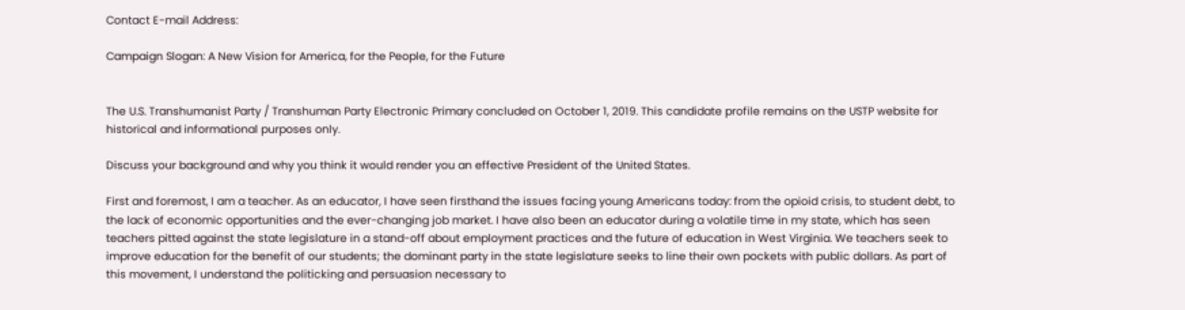Contact E-mail Address:

Campaign Slogan: A New Vision for America, for the People, for the Future


The U.S. Transhumanist Party / Transhuman Party Electronic Primary concluded on October 1, 2019. This candidate profile remains on the USTP website for historical and informational purposes only.

Discuss your background and why you think it would render you an effective President of the United States.

First and foremost, I am a teacher. As an educator, I have seen firsthand the issues facing young Americans today: from the opioid crisis, to student debt, to the lack of economic opportunities and the ever-changing job market. I have also been an educator during a volatile time in my state, which has seen teachers pitted against the state legislature in a stand-off about employment practices and the future of education in West Virginia. We teachers seek to improve education for the benefit of our students; the dominant party in the state legislature seeks to line their own pockets with public dollars. As part of this movement, I understand the politicking and persuasion necessary to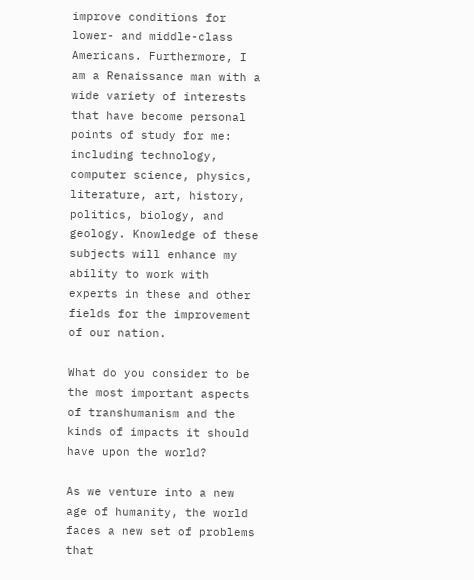improve conditions for lower- and middle-class Americans. Furthermore, I am a Renaissance man with a wide variety of interests that have become personal points of study for me: including technology, computer science, physics, literature, art, history, politics, biology, and geology. Knowledge of these subjects will enhance my ability to work with experts in these and other fields for the improvement of our nation.

What do you consider to be the most important aspects of transhumanism and the kinds of impacts it should have upon the world?

As we venture into a new age of humanity, the world faces a new set of problems that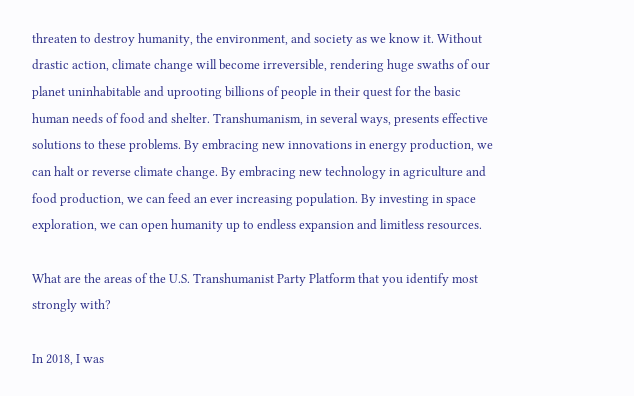threaten to destroy humanity, the environment, and society as we know it. Without drastic action, climate change will become irreversible, rendering huge swaths of our planet uninhabitable and uprooting billions of people in their quest for the basic human needs of food and shelter. Transhumanism, in several ways, presents effective solutions to these problems. By embracing new innovations in energy production, we can halt or reverse climate change. By embracing new technology in agriculture and food production, we can feed an ever increasing population. By investing in space exploration, we can open humanity up to endless expansion and limitless resources.

What are the areas of the U.S. Transhumanist Party Platform that you identify most strongly with?

In 2018, I was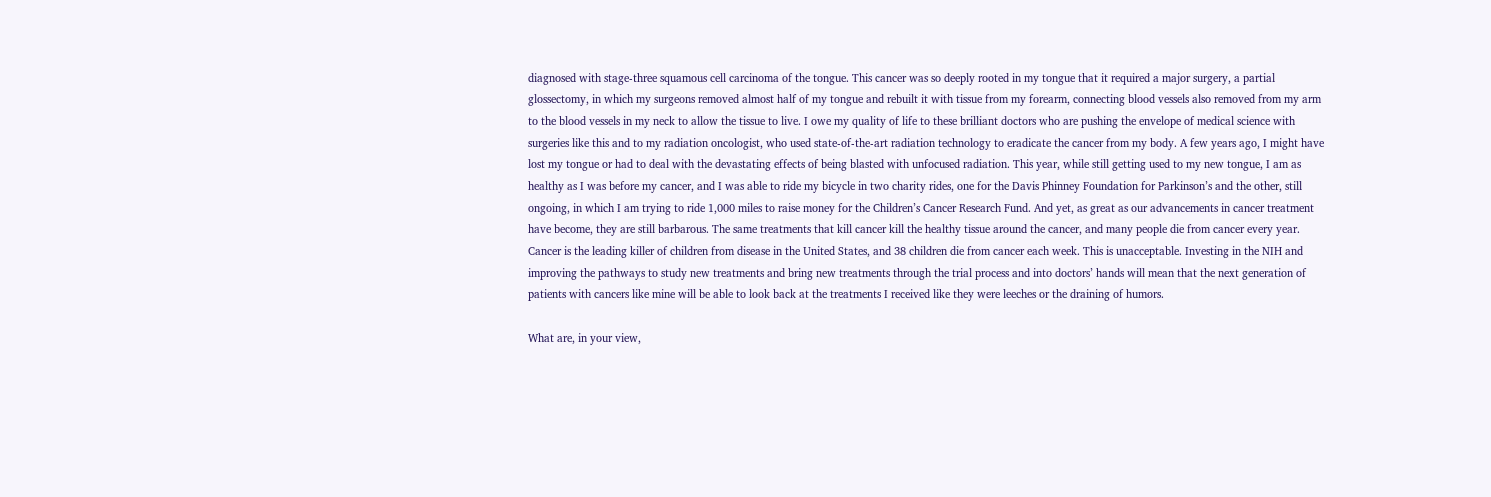diagnosed with stage-three squamous cell carcinoma of the tongue. This cancer was so deeply rooted in my tongue that it required a major surgery, a partial glossectomy, in which my surgeons removed almost half of my tongue and rebuilt it with tissue from my forearm, connecting blood vessels also removed from my arm to the blood vessels in my neck to allow the tissue to live. I owe my quality of life to these brilliant doctors who are pushing the envelope of medical science with surgeries like this and to my radiation oncologist, who used state-of-the-art radiation technology to eradicate the cancer from my body. A few years ago, I might have lost my tongue or had to deal with the devastating effects of being blasted with unfocused radiation. This year, while still getting used to my new tongue, I am as healthy as I was before my cancer, and I was able to ride my bicycle in two charity rides, one for the Davis Phinney Foundation for Parkinson’s and the other, still ongoing, in which I am trying to ride 1,000 miles to raise money for the Children’s Cancer Research Fund. And yet, as great as our advancements in cancer treatment have become, they are still barbarous. The same treatments that kill cancer kill the healthy tissue around the cancer, and many people die from cancer every year. Cancer is the leading killer of children from disease in the United States, and 38 children die from cancer each week. This is unacceptable. Investing in the NIH and improving the pathways to study new treatments and bring new treatments through the trial process and into doctors’ hands will mean that the next generation of patients with cancers like mine will be able to look back at the treatments I received like they were leeches or the draining of humors.

What are, in your view,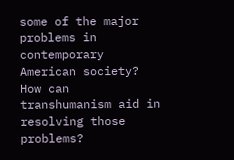some of the major problems in contemporary American society? How can transhumanism aid in resolving those problems?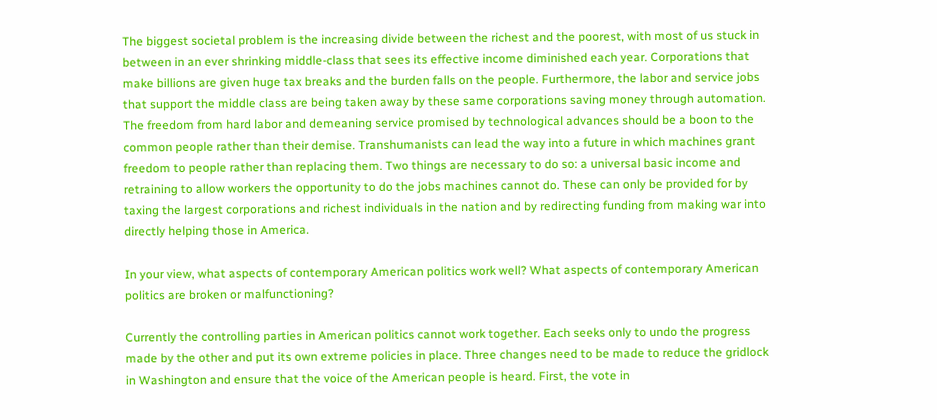The biggest societal problem is the increasing divide between the richest and the poorest, with most of us stuck in between in an ever shrinking middle-class that sees its effective income diminished each year. Corporations that make billions are given huge tax breaks and the burden falls on the people. Furthermore, the labor and service jobs that support the middle class are being taken away by these same corporations saving money through automation. The freedom from hard labor and demeaning service promised by technological advances should be a boon to the common people rather than their demise. Transhumanists can lead the way into a future in which machines grant freedom to people rather than replacing them. Two things are necessary to do so: a universal basic income and retraining to allow workers the opportunity to do the jobs machines cannot do. These can only be provided for by taxing the largest corporations and richest individuals in the nation and by redirecting funding from making war into directly helping those in America.

In your view, what aspects of contemporary American politics work well? What aspects of contemporary American politics are broken or malfunctioning?

Currently the controlling parties in American politics cannot work together. Each seeks only to undo the progress made by the other and put its own extreme policies in place. Three changes need to be made to reduce the gridlock in Washington and ensure that the voice of the American people is heard. First, the vote in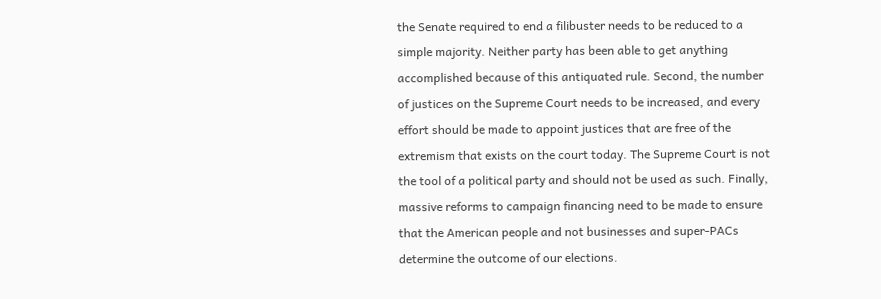the Senate required to end a filibuster needs to be reduced to a simple majority. Neither party has been able to get anything accomplished because of this antiquated rule. Second, the number of justices on the Supreme Court needs to be increased, and every effort should be made to appoint justices that are free of the extremism that exists on the court today. The Supreme Court is not the tool of a political party and should not be used as such. Finally, massive reforms to campaign financing need to be made to ensure that the American people and not businesses and super-PACs determine the outcome of our elections.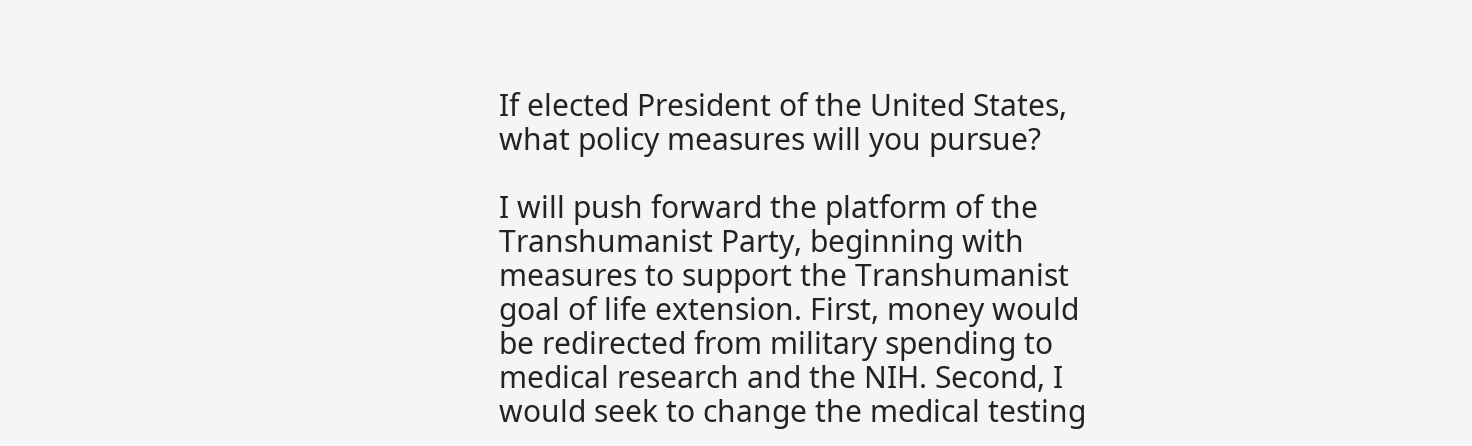If elected President of the United States, what policy measures will you pursue?

I will push forward the platform of the Transhumanist Party, beginning with measures to support the Transhumanist goal of life extension. First, money would be redirected from military spending to medical research and the NIH. Second, I would seek to change the medical testing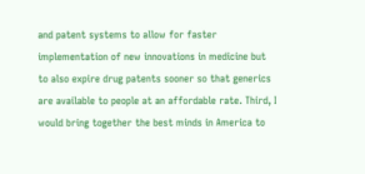and patent systems to allow for faster implementation of new innovations in medicine but to also expire drug patents sooner so that generics are available to people at an affordable rate. Third, I would bring together the best minds in America to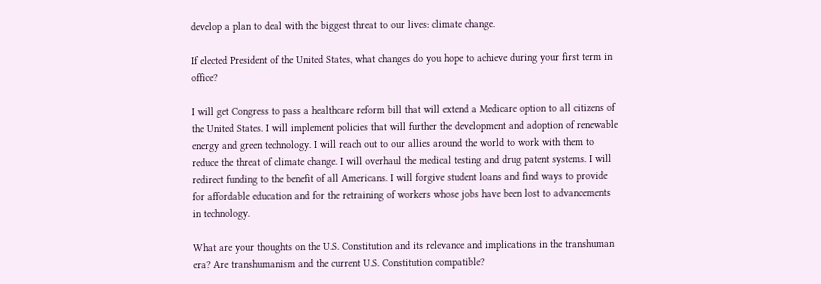develop a plan to deal with the biggest threat to our lives: climate change.

If elected President of the United States, what changes do you hope to achieve during your first term in office?

I will get Congress to pass a healthcare reform bill that will extend a Medicare option to all citizens of the United States. I will implement policies that will further the development and adoption of renewable energy and green technology. I will reach out to our allies around the world to work with them to reduce the threat of climate change. I will overhaul the medical testing and drug patent systems. I will redirect funding to the benefit of all Americans. I will forgive student loans and find ways to provide for affordable education and for the retraining of workers whose jobs have been lost to advancements in technology.

What are your thoughts on the U.S. Constitution and its relevance and implications in the transhuman era? Are transhumanism and the current U.S. Constitution compatible?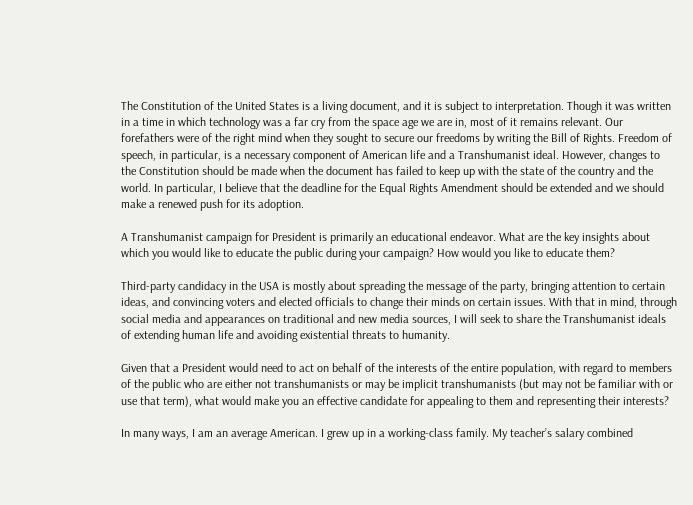The Constitution of the United States is a living document, and it is subject to interpretation. Though it was written in a time in which technology was a far cry from the space age we are in, most of it remains relevant. Our forefathers were of the right mind when they sought to secure our freedoms by writing the Bill of Rights. Freedom of speech, in particular, is a necessary component of American life and a Transhumanist ideal. However, changes to the Constitution should be made when the document has failed to keep up with the state of the country and the world. In particular, I believe that the deadline for the Equal Rights Amendment should be extended and we should make a renewed push for its adoption.

A Transhumanist campaign for President is primarily an educational endeavor. What are the key insights about which you would like to educate the public during your campaign? How would you like to educate them?

Third-party candidacy in the USA is mostly about spreading the message of the party, bringing attention to certain ideas, and convincing voters and elected officials to change their minds on certain issues. With that in mind, through social media and appearances on traditional and new media sources, I will seek to share the Transhumanist ideals of extending human life and avoiding existential threats to humanity.

Given that a President would need to act on behalf of the interests of the entire population, with regard to members of the public who are either not transhumanists or may be implicit transhumanists (but may not be familiar with or use that term), what would make you an effective candidate for appealing to them and representing their interests?

In many ways, I am an average American. I grew up in a working-class family. My teacher’s salary combined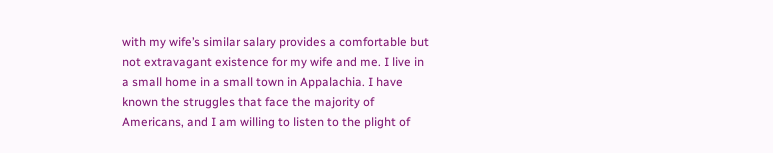with my wife’s similar salary provides a comfortable but not extravagant existence for my wife and me. I live in a small home in a small town in Appalachia. I have known the struggles that face the majority of Americans, and I am willing to listen to the plight of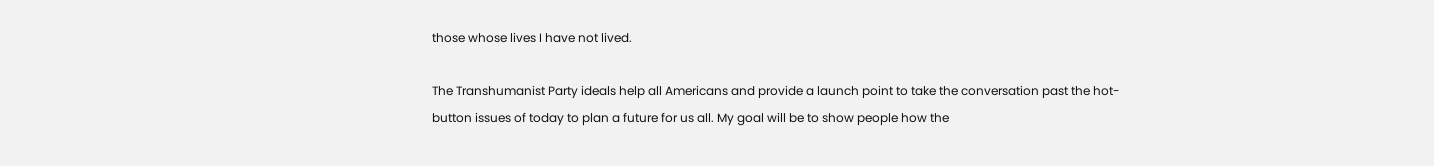those whose lives I have not lived.

The Transhumanist Party ideals help all Americans and provide a launch point to take the conversation past the hot-button issues of today to plan a future for us all. My goal will be to show people how the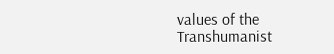values of the Transhumanist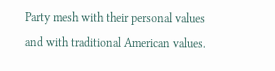Party mesh with their personal values and with traditional American values.